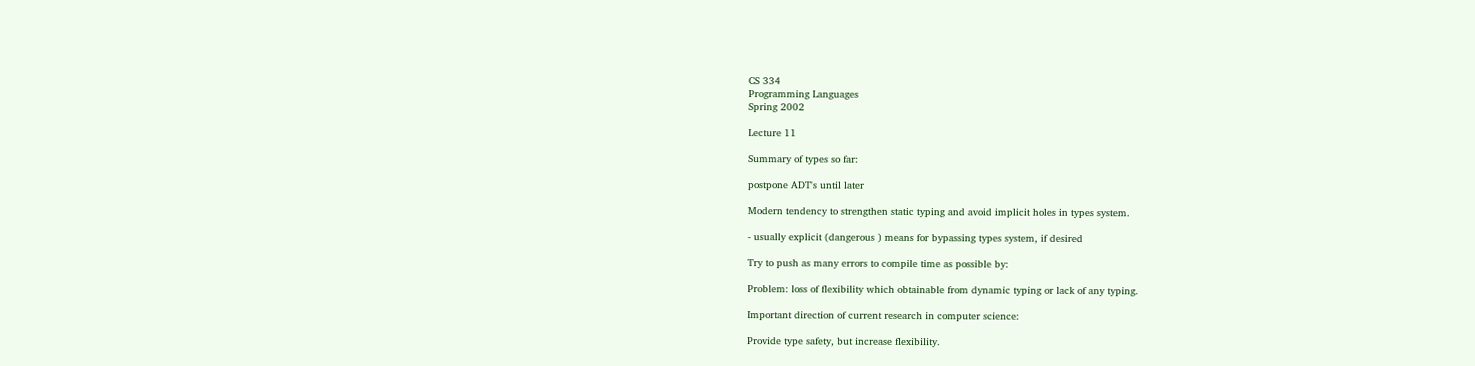CS 334
Programming Languages
Spring 2002

Lecture 11

Summary of types so far:

postpone ADT's until later

Modern tendency to strengthen static typing and avoid implicit holes in types system.

- usually explicit (dangerous ) means for bypassing types system, if desired

Try to push as many errors to compile time as possible by:

Problem: loss of flexibility which obtainable from dynamic typing or lack of any typing.

Important direction of current research in computer science:

Provide type safety, but increase flexibility.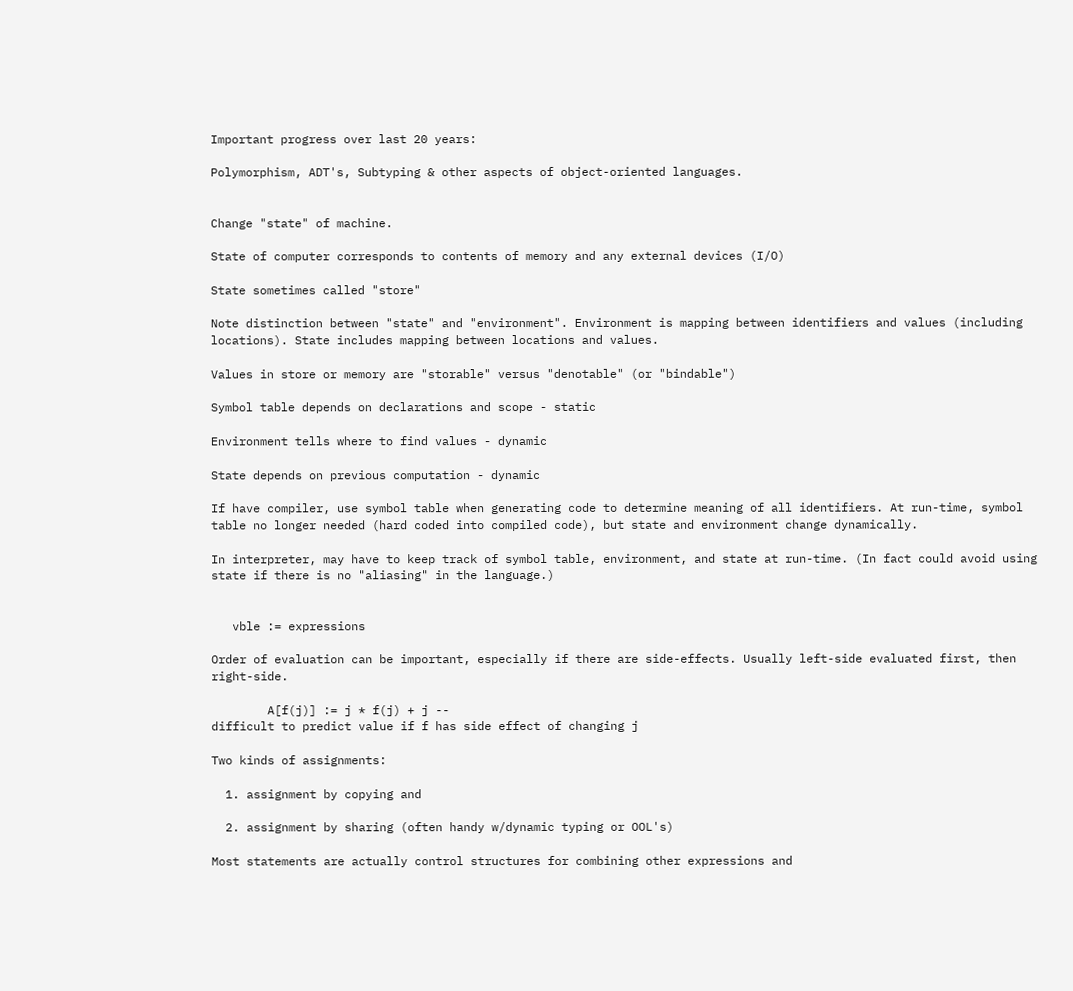Important progress over last 20 years:

Polymorphism, ADT's, Subtyping & other aspects of object-oriented languages.


Change "state" of machine.

State of computer corresponds to contents of memory and any external devices (I/O)

State sometimes called "store"

Note distinction between "state" and "environment". Environment is mapping between identifiers and values (including locations). State includes mapping between locations and values.

Values in store or memory are "storable" versus "denotable" (or "bindable")

Symbol table depends on declarations and scope - static

Environment tells where to find values - dynamic

State depends on previous computation - dynamic

If have compiler, use symbol table when generating code to determine meaning of all identifiers. At run-time, symbol table no longer needed (hard coded into compiled code), but state and environment change dynamically.

In interpreter, may have to keep track of symbol table, environment, and state at run-time. (In fact could avoid using state if there is no "aliasing" in the language.)


   vble := expressions

Order of evaluation can be important, especially if there are side-effects. Usually left-side evaluated first, then right-side.

        A[f(j)] := j * f(j) + j --
difficult to predict value if f has side effect of changing j

Two kinds of assignments:

  1. assignment by copying and

  2. assignment by sharing (often handy w/dynamic typing or OOL's)

Most statements are actually control structures for combining other expressions and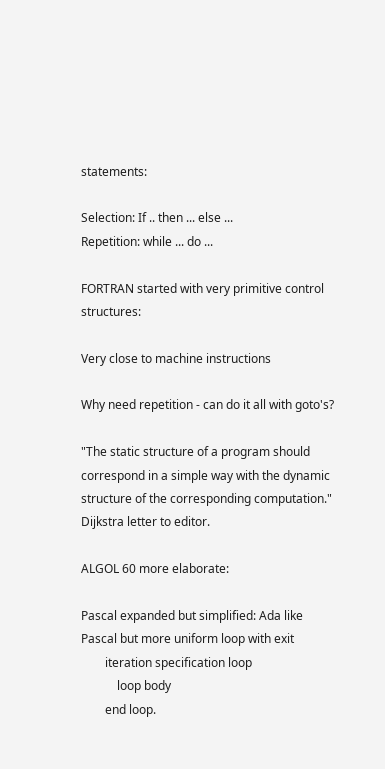statements:

Selection: If .. then ... else ...
Repetition: while ... do ...

FORTRAN started with very primitive control structures:

Very close to machine instructions

Why need repetition - can do it all with goto's?

"The static structure of a program should correspond in a simple way with the dynamic structure of the corresponding computation." Dijkstra letter to editor.

ALGOL 60 more elaborate:

Pascal expanded but simplified: Ada like Pascal but more uniform loop with exit
        iteration specification loop
            loop body
        end loop.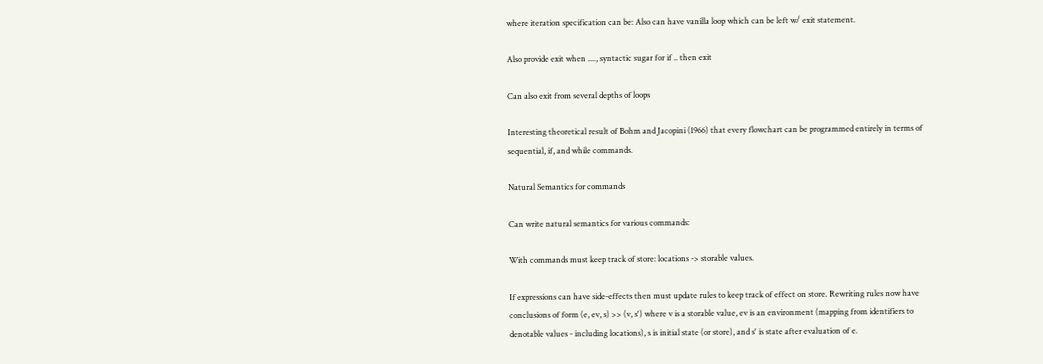where iteration specification can be: Also can have vanilla loop which can be left w/ exit statement.

Also provide exit when ...., syntactic sugar for if .. then exit

Can also exit from several depths of loops

Interesting theoretical result of Bohm and Jacopini (1966) that every flowchart can be programmed entirely in terms of sequential, if, and while commands.

Natural Semantics for commands

Can write natural semantics for various commands:

With commands must keep track of store: locations -> storable values.

If expressions can have side-effects then must update rules to keep track of effect on store. Rewriting rules now have conclusions of form (e, ev, s) >> (v, s') where v is a storable value, ev is an environment (mapping from identifiers to denotable values - including locations), s is initial state (or store), and s' is state after evaluation of e.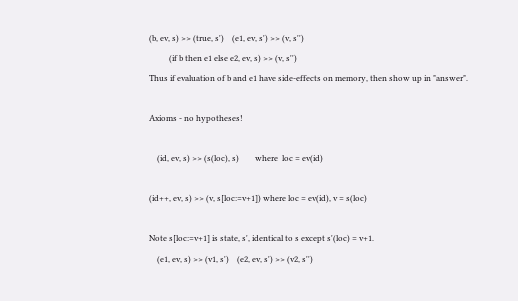(b, ev, s) >> (true, s')    (e1, ev, s') >> (v, s'')
          (if b then e1 else e2, ev, s) >> (v, s'')
Thus if evaluation of b and e1 have side-effects on memory, then show up in "answer".

Axioms - no hypotheses!

    (id, ev, s) >> (s(loc), s)        where  loc = ev(id)

(id++, ev, s) >> (v, s[loc:=v+1]) where loc = ev(id), v = s(loc)

Note s[loc:=v+1] is state, s', identical to s except s'(loc) = v+1.
    (e1, ev, s) >> (v1, s')    (e2, ev, s') >> (v2, s'')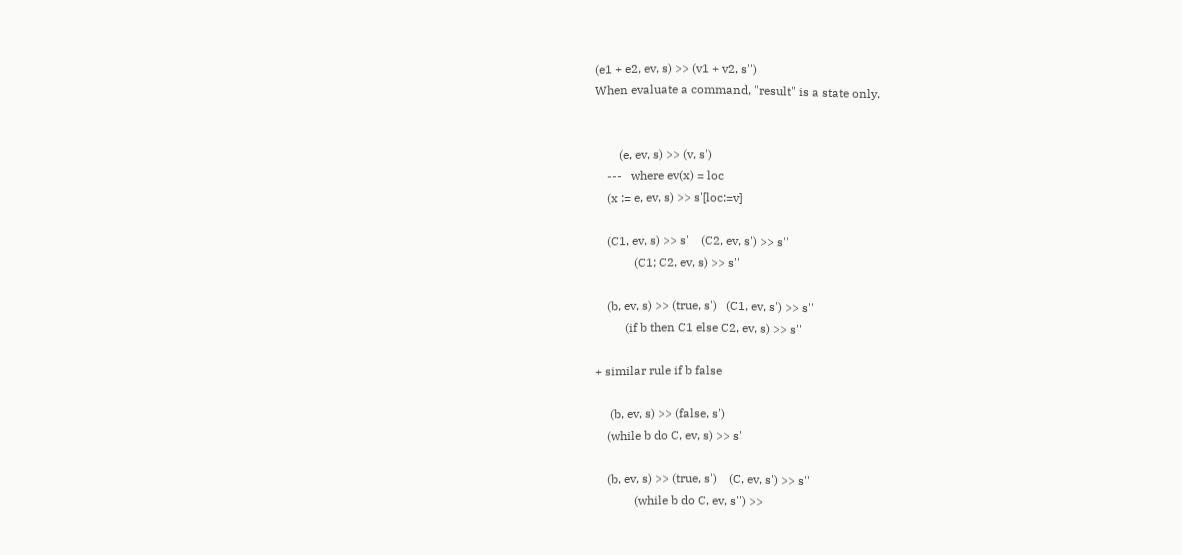(e1 + e2, ev, s) >> (v1 + v2, s'')
When evaluate a command, "result" is a state only.


        (e, ev, s) >> (v, s')
    ---   where ev(x) = loc
    (x := e, ev, s) >> s'[loc:=v]

    (C1, ev, s) >> s'    (C2, ev, s') >> s''
             (C1; C2, ev, s) >> s''

    (b, ev, s) >> (true, s')   (C1, ev, s') >> s''
          (if b then C1 else C2, ev, s) >> s''

+ similar rule if b false

     (b, ev, s) >> (false, s')
    (while b do C, ev, s) >> s'

    (b, ev, s) >> (true, s')    (C, ev, s') >> s''
             (while b do C, ev, s'') >>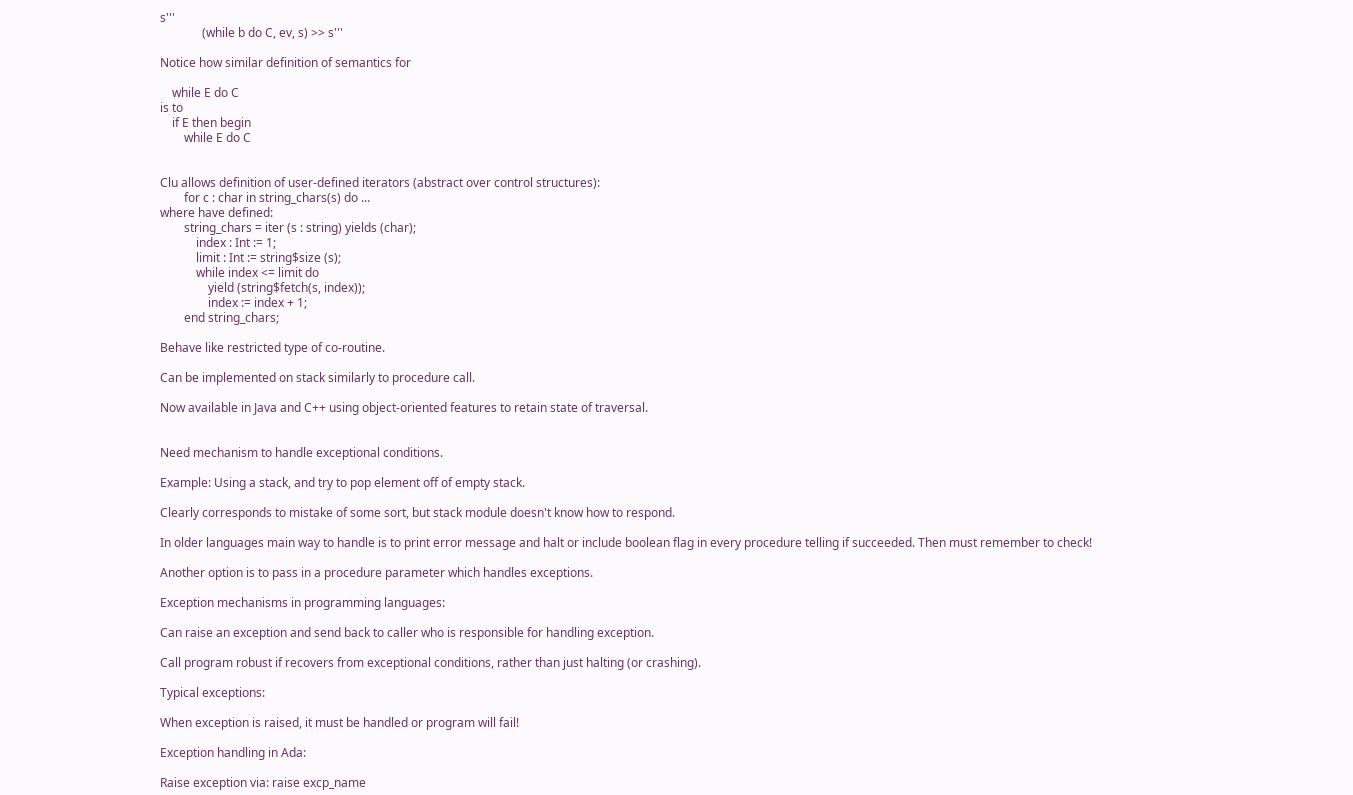s'''
              (while b do C, ev, s) >> s'''

Notice how similar definition of semantics for

    while E do C
is to
    if E then begin
        while E do C


Clu allows definition of user-defined iterators (abstract over control structures):
        for c : char in string_chars(s) do ...
where have defined:
        string_chars = iter (s : string) yields (char);
            index : Int := 1;
            limit : Int := string$size (s);
            while index <= limit do
                yield (string$fetch(s, index));
                index := index + 1;
        end string_chars;

Behave like restricted type of co-routine.

Can be implemented on stack similarly to procedure call.

Now available in Java and C++ using object-oriented features to retain state of traversal.


Need mechanism to handle exceptional conditions.

Example: Using a stack, and try to pop element off of empty stack.

Clearly corresponds to mistake of some sort, but stack module doesn't know how to respond.

In older languages main way to handle is to print error message and halt or include boolean flag in every procedure telling if succeeded. Then must remember to check!

Another option is to pass in a procedure parameter which handles exceptions.

Exception mechanisms in programming languages:

Can raise an exception and send back to caller who is responsible for handling exception.

Call program robust if recovers from exceptional conditions, rather than just halting (or crashing).

Typical exceptions:

When exception is raised, it must be handled or program will fail!

Exception handling in Ada:

Raise exception via: raise excp_name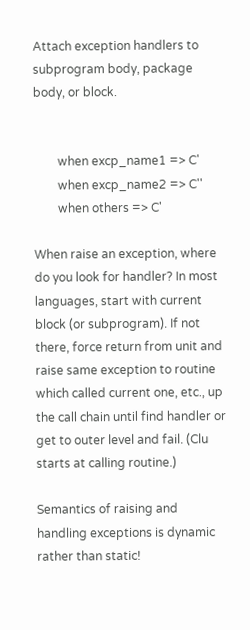Attach exception handlers to subprogram body, package body, or block.


        when excp_name1 => C'
        when excp_name2 => C''
        when others => C'

When raise an exception, where do you look for handler? In most languages, start with current block (or subprogram). If not there, force return from unit and raise same exception to routine which called current one, etc., up the call chain until find handler or get to outer level and fail. (Clu starts at calling routine.)

Semantics of raising and handling exceptions is dynamic rather than static!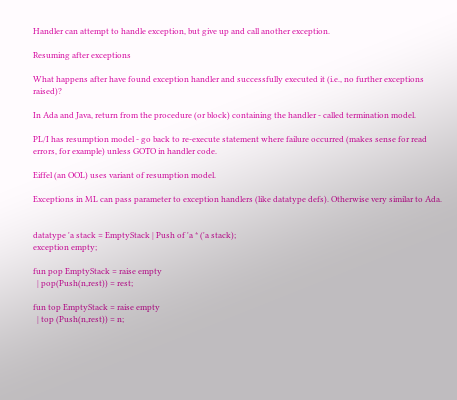Handler can attempt to handle exception, but give up and call another exception.

Resuming after exceptions

What happens after have found exception handler and successfully executed it (i.e., no further exceptions raised)?

In Ada and Java, return from the procedure (or block) containing the handler - called termination model.

PL/I has resumption model - go back to re-execute statement where failure occurred (makes sense for read errors, for example) unless GOTO in handler code.

Eiffel (an OOL) uses variant of resumption model.

Exceptions in ML can pass parameter to exception handlers (like datatype defs). Otherwise very similar to Ada.


datatype 'a stack = EmptyStack | Push of 'a * ('a stack);
exception empty;

fun pop EmptyStack = raise empty
  | pop(Push(n,rest)) = rest;

fun top EmptyStack = raise empty
  | top (Push(n,rest)) = n;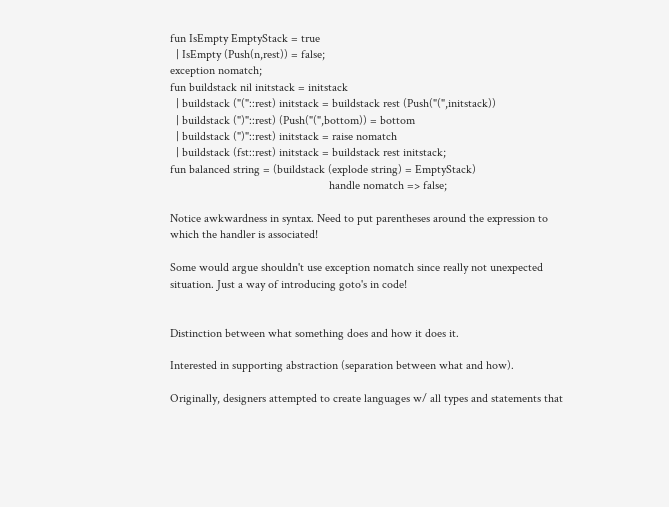fun IsEmpty EmptyStack = true
  | IsEmpty (Push(n,rest)) = false;
exception nomatch;
fun buildstack nil initstack = initstack
  | buildstack ("("::rest) initstack = buildstack rest (Push("(",initstack))
  | buildstack (")"::rest) (Push("(",bottom)) = bottom
  | buildstack (")"::rest) initstack = raise nomatch
  | buildstack (fst::rest) initstack = buildstack rest initstack;
fun balanced string = (buildstack (explode string) = EmptyStack)
                                                     handle nomatch => false;

Notice awkwardness in syntax. Need to put parentheses around the expression to which the handler is associated!

Some would argue shouldn't use exception nomatch since really not unexpected situation. Just a way of introducing goto's in code!


Distinction between what something does and how it does it.

Interested in supporting abstraction (separation between what and how).

Originally, designers attempted to create languages w/ all types and statements that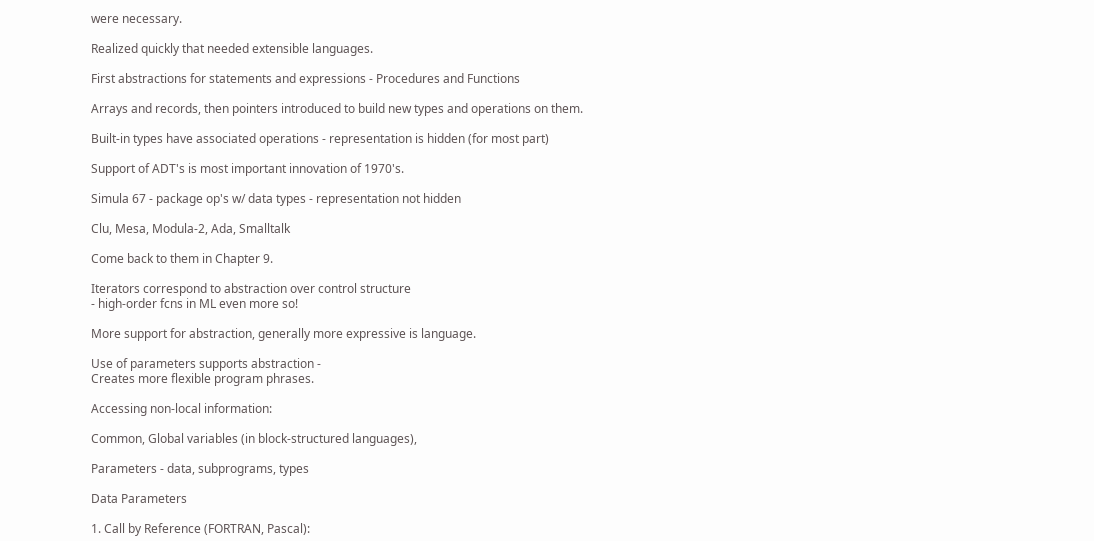were necessary.

Realized quickly that needed extensible languages.

First abstractions for statements and expressions - Procedures and Functions

Arrays and records, then pointers introduced to build new types and operations on them.

Built-in types have associated operations - representation is hidden (for most part)

Support of ADT's is most important innovation of 1970's.

Simula 67 - package op's w/ data types - representation not hidden

Clu, Mesa, Modula-2, Ada, Smalltalk

Come back to them in Chapter 9.

Iterators correspond to abstraction over control structure
- high-order fcns in ML even more so!

More support for abstraction, generally more expressive is language.

Use of parameters supports abstraction -
Creates more flexible program phrases.

Accessing non-local information:

Common, Global variables (in block-structured languages),

Parameters - data, subprograms, types

Data Parameters

1. Call by Reference (FORTRAN, Pascal):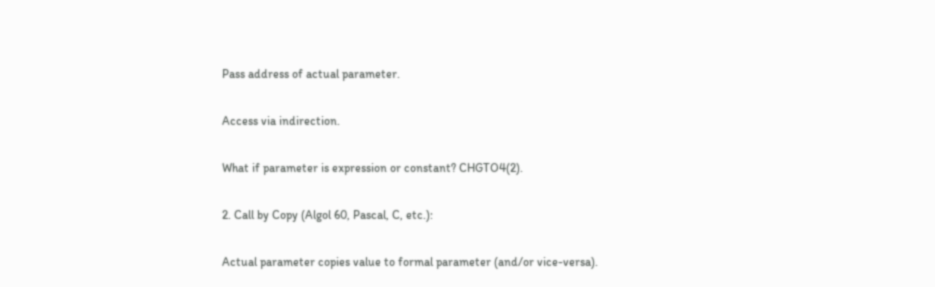Pass address of actual parameter.

Access via indirection.

What if parameter is expression or constant? CHGTO4(2).

2. Call by Copy (Algol 60, Pascal, C, etc.):

Actual parameter copies value to formal parameter (and/or vice-versa).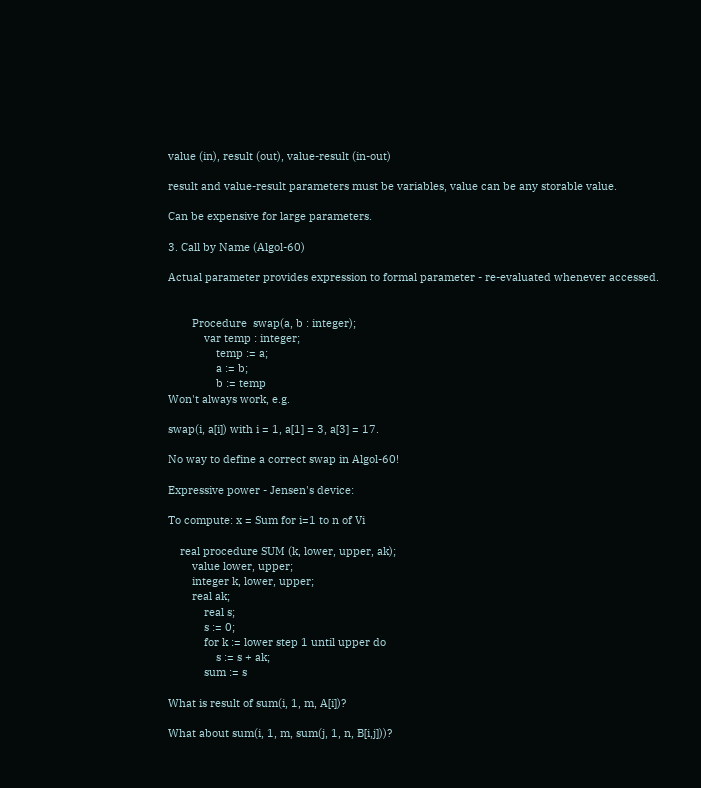value (in), result (out), value-result (in-out)

result and value-result parameters must be variables, value can be any storable value.

Can be expensive for large parameters.

3. Call by Name (Algol-60)

Actual parameter provides expression to formal parameter - re-evaluated whenever accessed.


        Procedure  swap(a, b : integer);
            var temp : integer;
                temp := a;
                a := b;
                b := temp
Won't always work, e.g.

swap(i, a[i]) with i = 1, a[1] = 3, a[3] = 17.

No way to define a correct swap in Algol-60!

Expressive power - Jensen's device:

To compute: x = Sum for i=1 to n of Vi

    real procedure SUM (k, lower, upper, ak);
        value lower, upper;
        integer k, lower, upper;
        real ak;
            real s;
            s := 0;
            for k := lower step 1 until upper do
                s := s + ak;
            sum := s

What is result of sum(i, 1, m, A[i])?

What about sum(i, 1, m, sum(j, 1, n, B[i,j]))?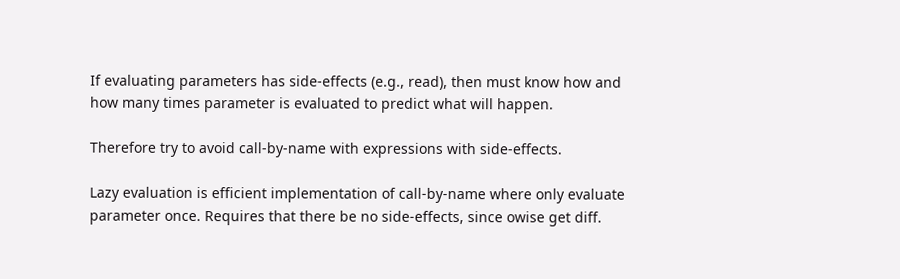If evaluating parameters has side-effects (e.g., read), then must know how and how many times parameter is evaluated to predict what will happen.

Therefore try to avoid call-by-name with expressions with side-effects.

Lazy evaluation is efficient implementation of call-by-name where only evaluate parameter once. Requires that there be no side-effects, since owise get diff.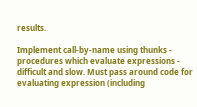results.

Implement call-by-name using thunks - procedures which evaluate expressions - difficult and slow. Must pass around code for evaluating expression (including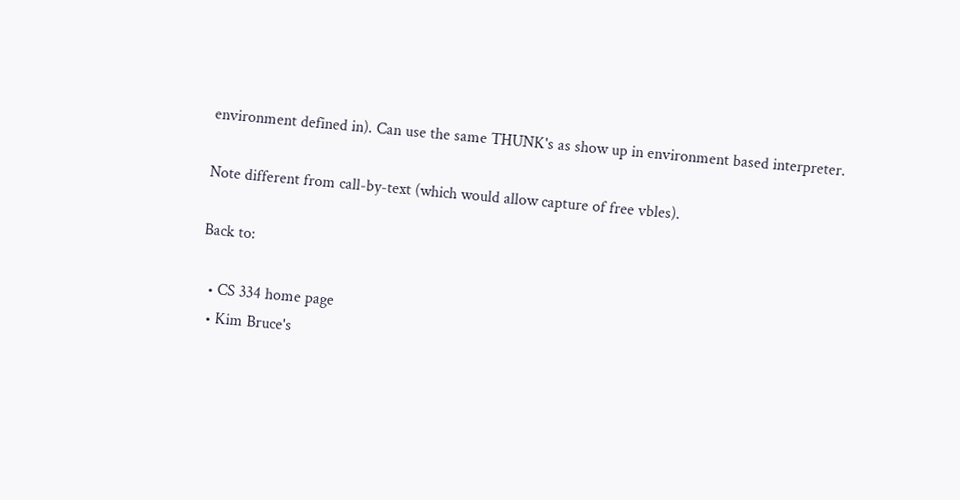environment defined in). Can use the same THUNK's as show up in environment based interpreter.

Note different from call-by-text (which would allow capture of free vbles).

Back to:

  • CS 334 home page
  • Kim Bruce's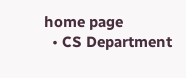home page
  • CS Department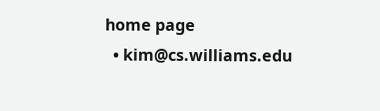home page
  • kim@cs.williams.edu